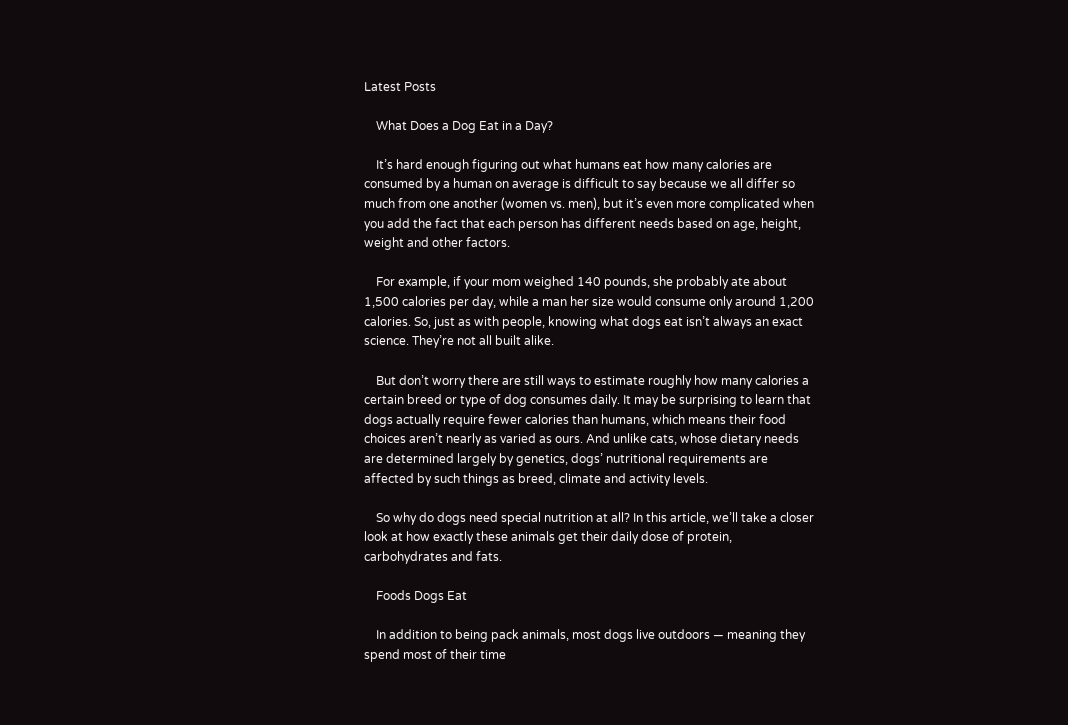Latest Posts

    What Does a Dog Eat in a Day?

    It’s hard enough figuring out what humans eat how many calories are consumed by a human on average is difficult to say because we all differ so much from one another (women vs. men), but it’s even more complicated when you add the fact that each person has different needs based on age, height, weight and other factors.

    For example, if your mom weighed 140 pounds, she probably ate about 1,500 calories per day, while a man her size would consume only around 1,200 calories. So, just as with people, knowing what dogs eat isn’t always an exact science. They’re not all built alike.

    But don’t worry there are still ways to estimate roughly how many calories a certain breed or type of dog consumes daily. It may be surprising to learn that dogs actually require fewer calories than humans, which means their food choices aren’t nearly as varied as ours. And unlike cats, whose dietary needs are determined largely by genetics, dogs’ nutritional requirements are affected by such things as breed, climate and activity levels.

    So why do dogs need special nutrition at all? In this article, we’ll take a closer look at how exactly these animals get their daily dose of protein, carbohydrates and fats.

    Foods Dogs Eat

    In addition to being pack animals, most dogs live outdoors — meaning they spend most of their time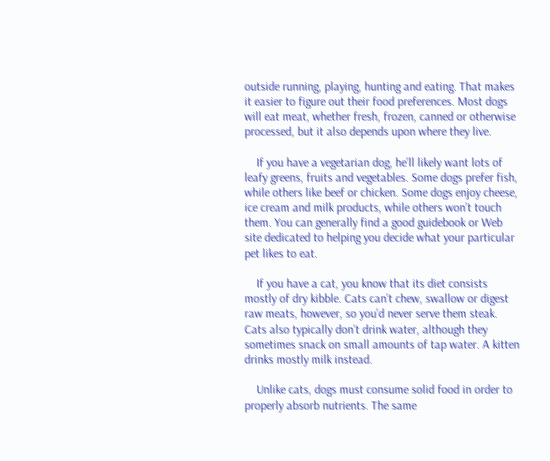outside running, playing, hunting and eating. That makes it easier to figure out their food preferences. Most dogs will eat meat, whether fresh, frozen, canned or otherwise processed, but it also depends upon where they live.

    If you have a vegetarian dog, he’ll likely want lots of leafy greens, fruits and vegetables. Some dogs prefer fish, while others like beef or chicken. Some dogs enjoy cheese, ice cream and milk products, while others won’t touch them. You can generally find a good guidebook or Web site dedicated to helping you decide what your particular pet likes to eat.

    If you have a cat, you know that its diet consists mostly of dry kibble. Cats can’t chew, swallow or digest raw meats, however, so you’d never serve them steak. Cats also typically don’t drink water, although they sometimes snack on small amounts of tap water. A kitten drinks mostly milk instead.

    Unlike cats, dogs must consume solid food in order to properly absorb nutrients. The same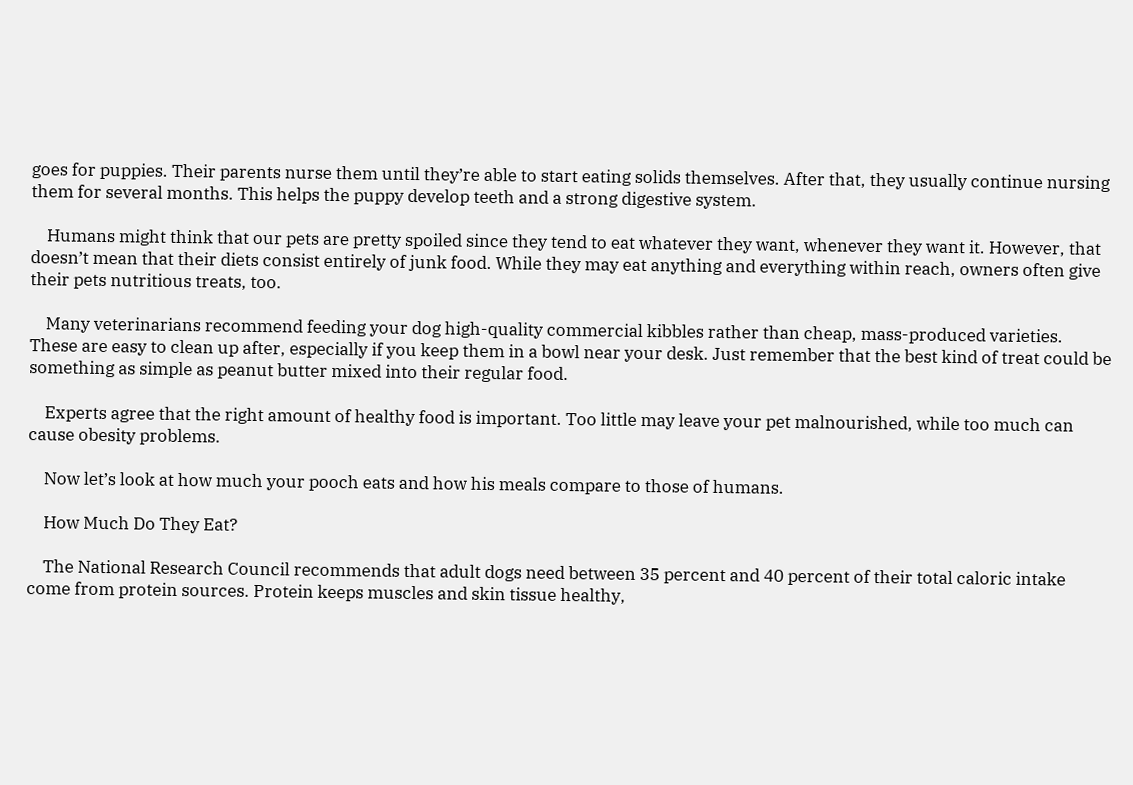goes for puppies. Their parents nurse them until they’re able to start eating solids themselves. After that, they usually continue nursing them for several months. This helps the puppy develop teeth and a strong digestive system.

    Humans might think that our pets are pretty spoiled since they tend to eat whatever they want, whenever they want it. However, that doesn’t mean that their diets consist entirely of junk food. While they may eat anything and everything within reach, owners often give their pets nutritious treats, too.

    Many veterinarians recommend feeding your dog high-quality commercial kibbles rather than cheap, mass-produced varieties. These are easy to clean up after, especially if you keep them in a bowl near your desk. Just remember that the best kind of treat could be something as simple as peanut butter mixed into their regular food.

    Experts agree that the right amount of healthy food is important. Too little may leave your pet malnourished, while too much can cause obesity problems.

    Now let’s look at how much your pooch eats and how his meals compare to those of humans.

    How Much Do They Eat?

    The National Research Council recommends that adult dogs need between 35 percent and 40 percent of their total caloric intake come from protein sources. Protein keeps muscles and skin tissue healthy,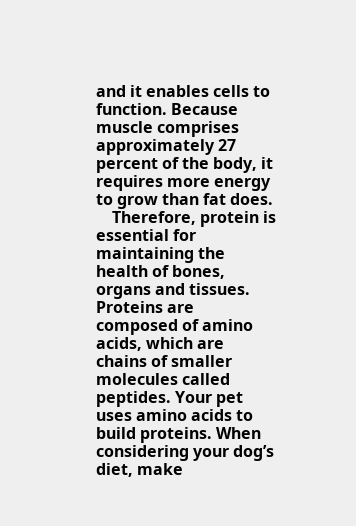and it enables cells to function. Because muscle comprises approximately 27 percent of the body, it requires more energy to grow than fat does.
    Therefore, protein is essential for maintaining the health of bones, organs and tissues. Proteins are composed of amino acids, which are chains of smaller molecules called peptides. Your pet uses amino acids to build proteins. When considering your dog’s diet, make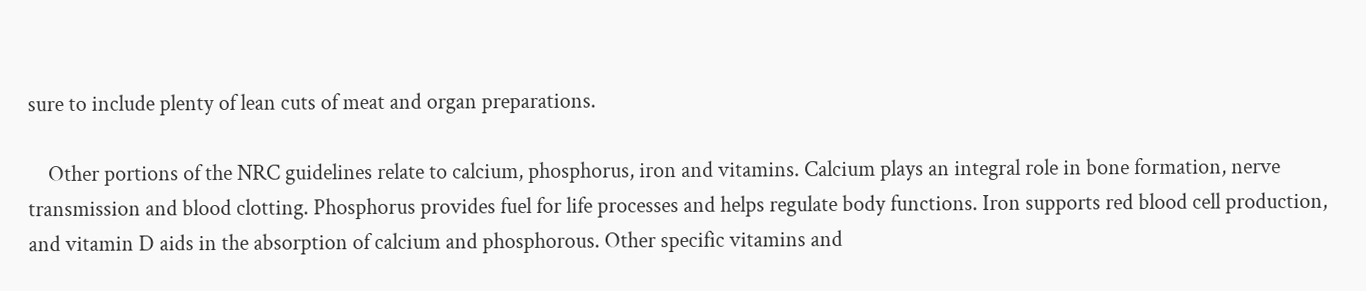sure to include plenty of lean cuts of meat and organ preparations.

    Other portions of the NRC guidelines relate to calcium, phosphorus, iron and vitamins. Calcium plays an integral role in bone formation, nerve transmission and blood clotting. Phosphorus provides fuel for life processes and helps regulate body functions. Iron supports red blood cell production, and vitamin D aids in the absorption of calcium and phosphorous. Other specific vitamins and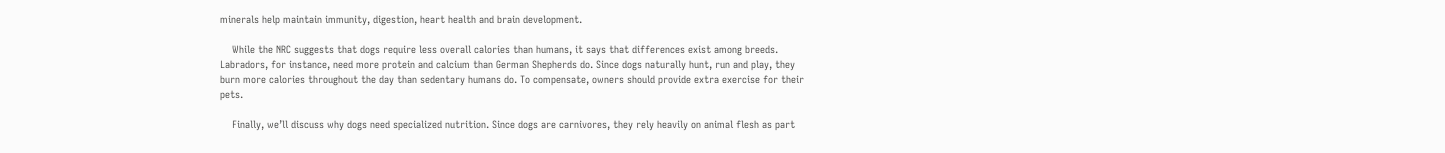minerals help maintain immunity, digestion, heart health and brain development.

    While the NRC suggests that dogs require less overall calories than humans, it says that differences exist among breeds. Labradors, for instance, need more protein and calcium than German Shepherds do. Since dogs naturally hunt, run and play, they burn more calories throughout the day than sedentary humans do. To compensate, owners should provide extra exercise for their pets.

    Finally, we’ll discuss why dogs need specialized nutrition. Since dogs are carnivores, they rely heavily on animal flesh as part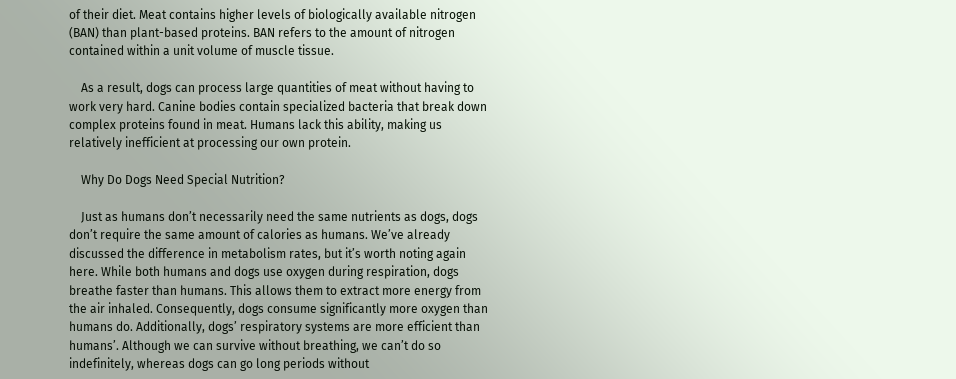of their diet. Meat contains higher levels of biologically available nitrogen (BAN) than plant-based proteins. BAN refers to the amount of nitrogen contained within a unit volume of muscle tissue.

    As a result, dogs can process large quantities of meat without having to work very hard. Canine bodies contain specialized bacteria that break down complex proteins found in meat. Humans lack this ability, making us relatively inefficient at processing our own protein.

    Why Do Dogs Need Special Nutrition?

    Just as humans don’t necessarily need the same nutrients as dogs, dogs don’t require the same amount of calories as humans. We’ve already discussed the difference in metabolism rates, but it’s worth noting again here. While both humans and dogs use oxygen during respiration, dogs breathe faster than humans. This allows them to extract more energy from the air inhaled. Consequently, dogs consume significantly more oxygen than humans do. Additionally, dogs’ respiratory systems are more efficient than humans’. Although we can survive without breathing, we can’t do so indefinitely, whereas dogs can go long periods without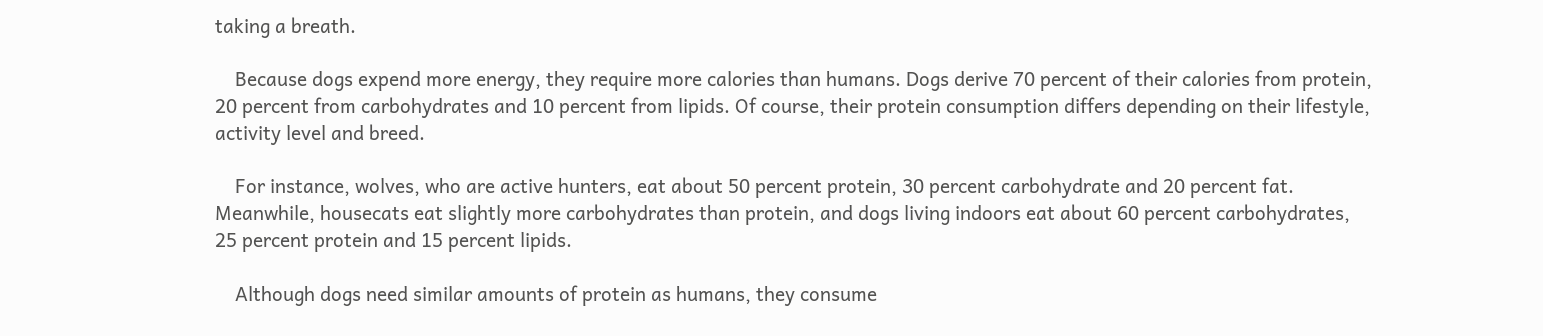taking a breath.

    Because dogs expend more energy, they require more calories than humans. Dogs derive 70 percent of their calories from protein, 20 percent from carbohydrates and 10 percent from lipids. Of course, their protein consumption differs depending on their lifestyle, activity level and breed.

    For instance, wolves, who are active hunters, eat about 50 percent protein, 30 percent carbohydrate and 20 percent fat. Meanwhile, housecats eat slightly more carbohydrates than protein, and dogs living indoors eat about 60 percent carbohydrates, 25 percent protein and 15 percent lipids.

    Although dogs need similar amounts of protein as humans, they consume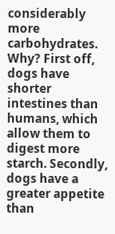considerably more carbohydrates. Why? First off, dogs have shorter intestines than humans, which allow them to digest more starch. Secondly, dogs have a greater appetite than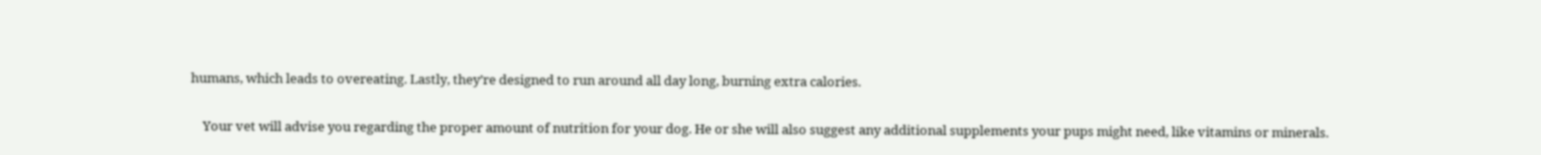humans, which leads to overeating. Lastly, they’re designed to run around all day long, burning extra calories.

    Your vet will advise you regarding the proper amount of nutrition for your dog. He or she will also suggest any additional supplements your pups might need, like vitamins or minerals.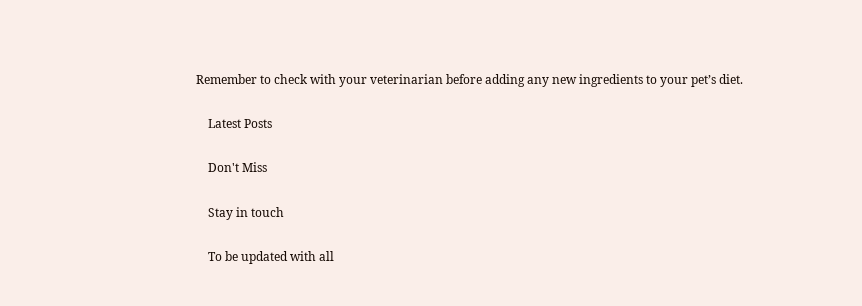Remember to check with your veterinarian before adding any new ingredients to your pet’s diet.

    Latest Posts

    Don't Miss

    Stay in touch

    To be updated with all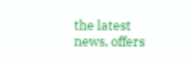the latest news, offers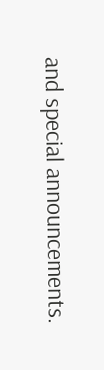and special announcements.